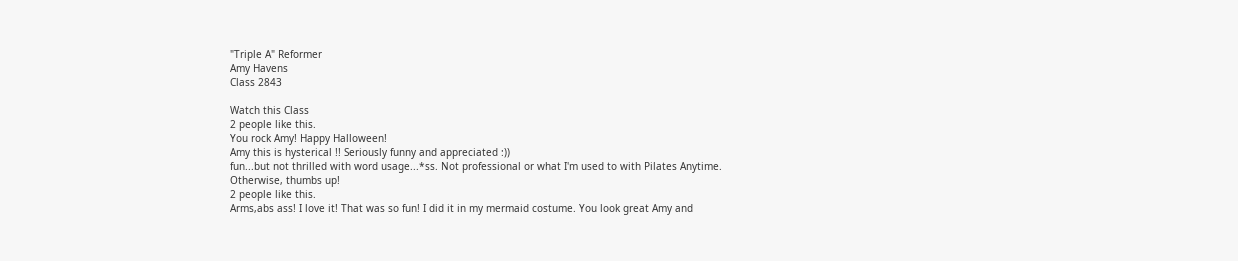"Triple A" Reformer
Amy Havens
Class 2843

Watch this Class
2 people like this.
You rock Amy! Happy Halloween!
Amy this is hysterical !! Seriously funny and appreciated :))
fun...but not thrilled with word usage...*ss. Not professional or what I'm used to with Pilates Anytime.
Otherwise, thumbs up!
2 people like this.
Arms,abs ass! I love it! That was so fun! I did it in my mermaid costume. You look great Amy and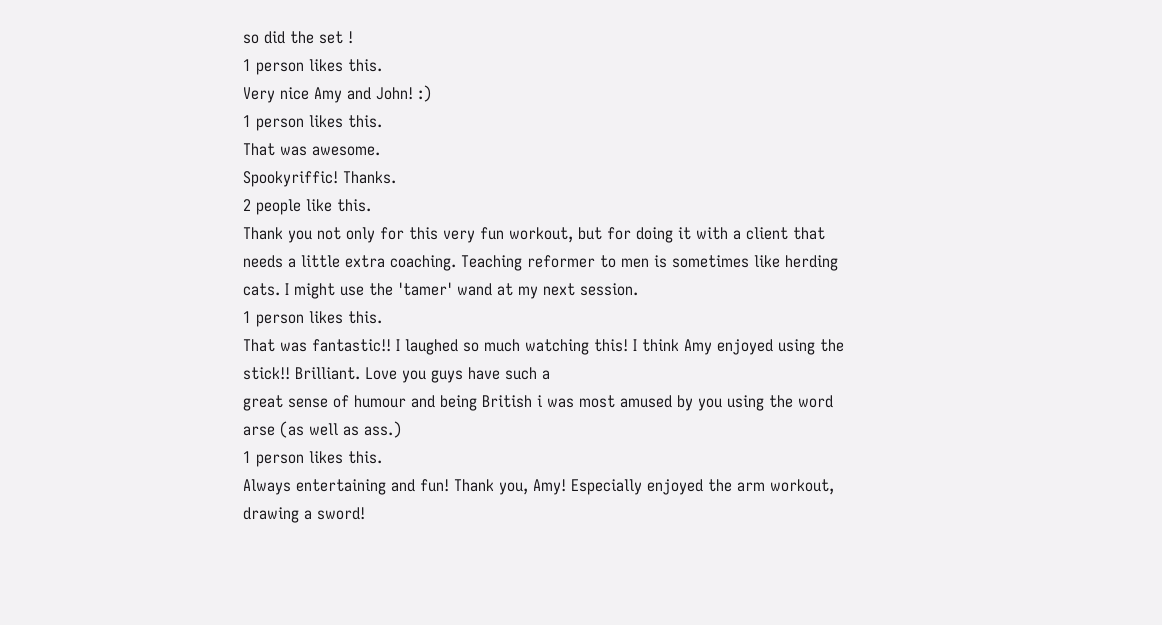so did the set !
1 person likes this.
Very nice Amy and John! :)
1 person likes this.
That was awesome.
Spookyriffic! Thanks.
2 people like this.
Thank you not only for this very fun workout, but for doing it with a client that needs a little extra coaching. Teaching reformer to men is sometimes like herding cats. I might use the 'tamer' wand at my next session.
1 person likes this.
That was fantastic!! I laughed so much watching this! I think Amy enjoyed using the stick!! Brilliant. Love you guys have such a
great sense of humour and being British i was most amused by you using the word arse (as well as ass.)
1 person likes this.
Always entertaining and fun! Thank you, Amy! Especially enjoyed the arm workout, drawing a sword!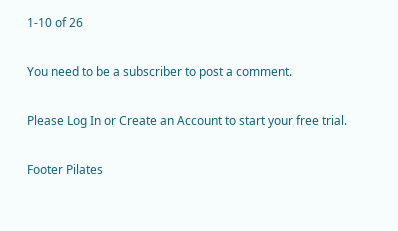1-10 of 26

You need to be a subscriber to post a comment.

Please Log In or Create an Account to start your free trial.

Footer Pilates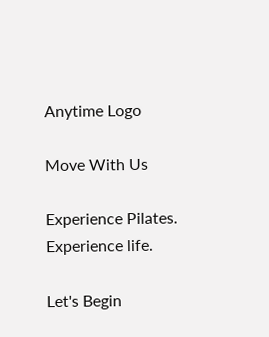Anytime Logo

Move With Us

Experience Pilates. Experience life.

Let's Begin